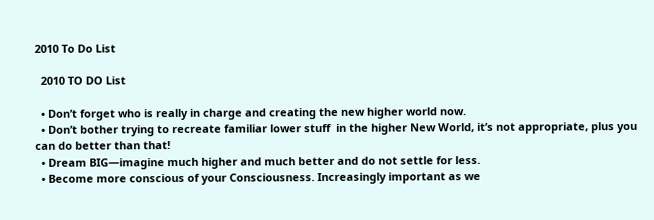2010 To Do List

  2010 TO DO List

  • Don’t forget who is really in charge and creating the new higher world now.
  • Don’t bother trying to recreate familiar lower stuff  in the higher New World, it’s not appropriate, plus you can do better than that!
  • Dream BIG—imagine much higher and much better and do not settle for less.
  • Become more conscious of your Consciousness. Increasingly important as we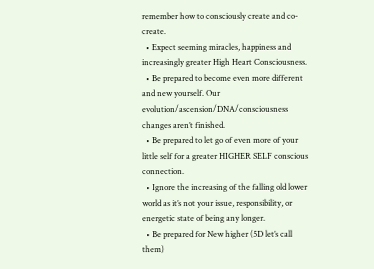remember how to consciously create and co-create.
  • Expect seeming miracles, happiness and increasingly greater High Heart Consciousness.
  • Be prepared to become even more different and new yourself. Our evolution/ascension/DNA/consciousness changes aren’t finished.
  • Be prepared to let go of even more of your little self for a greater HIGHER SELF conscious connection.
  • Ignore the increasing of the falling old lower world as it’s not your issue, responsibility, or energetic state of being any longer.
  • Be prepared for New higher (5D let’s call them)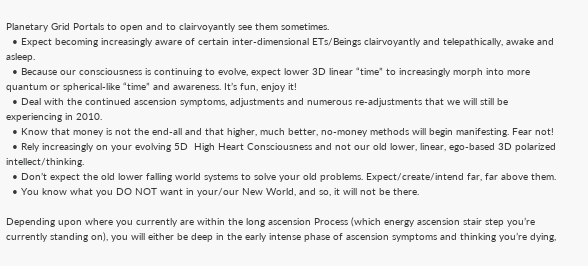Planetary Grid Portals to open and to clairvoyantly see them sometimes.
  • Expect becoming increasingly aware of certain inter-dimensional ETs/Beings clairvoyantly and telepathically, awake and asleep.
  • Because our consciousness is continuing to evolve, expect lower 3D linear “time” to increasingly morph into more quantum or spherical-like “time” and awareness. It’s fun, enjoy it!
  • Deal with the continued ascension symptoms, adjustments and numerous re-adjustments that we will still be experiencing in 2010.
  • Know that money is not the end-all and that higher, much better, no-money methods will begin manifesting. Fear not!
  • Rely increasingly on your evolving 5D  High Heart Consciousness and not our old lower, linear, ego-based 3D polarized intellect/thinking.
  • Don’t expect the old lower falling world systems to solve your old problems. Expect/create/intend far, far above them.
  • You know what you DO NOT want in your/our New World, and so, it will not be there.

Depending upon where you currently are within the long ascension Process (which energy ascension stair step you’re currently standing on), you will either be deep in the early intense phase of ascension symptoms and thinking you’re dying,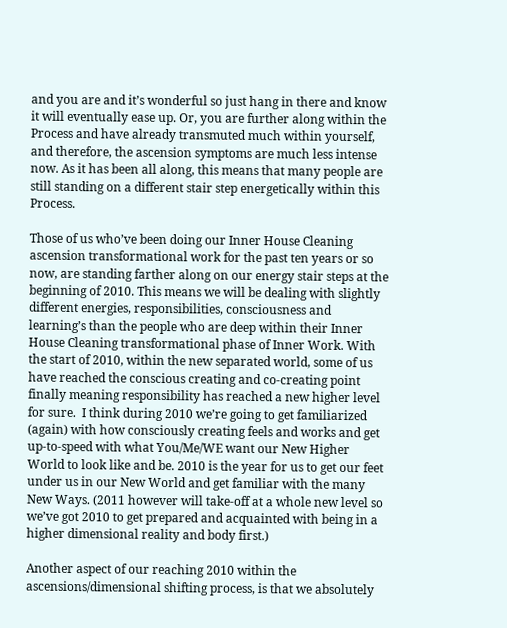and you are and it’s wonderful so just hang in there and know it will eventually ease up. Or, you are further along within the Process and have already transmuted much within yourself, and therefore, the ascension symptoms are much less intense now. As it has been all along, this means that many people are still standing on a different stair step energetically within this Process.

Those of us who’ve been doing our Inner House Cleaning ascension transformational work for the past ten years or so now, are standing farther along on our energy stair steps at the beginning of 2010. This means we will be dealing with slightly different energies, responsibilities, consciousness and learning’s than the people who are deep within their Inner House Cleaning transformational phase of Inner Work. With the start of 2010, within the new separated world, some of us have reached the conscious creating and co-creating point finally meaning responsibility has reached a new higher level for sure.  I think during 2010 we’re going to get familiarized (again) with how consciously creating feels and works and get up-to-speed with what You/Me/WE want our New Higher World to look like and be. 2010 is the year for us to get our feet under us in our New World and get familiar with the many New Ways. (2011 however will take-off at a whole new level so we’ve got 2010 to get prepared and acquainted with being in a higher dimensional reality and body first.)

Another aspect of our reaching 2010 within the ascensions/dimensional shifting process, is that we absolutely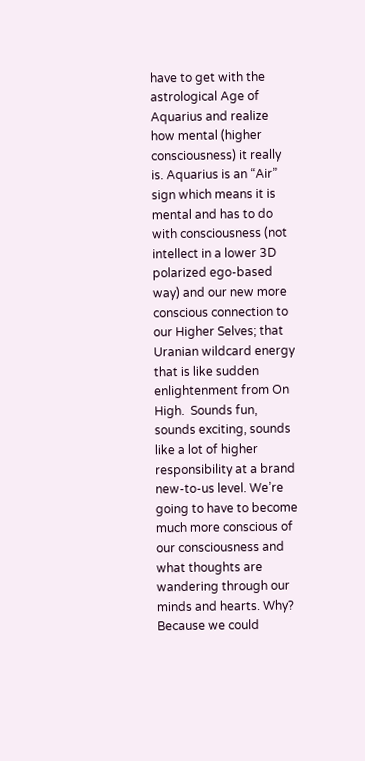have to get with the astrological Age of Aquarius and realize how mental (higher consciousness) it really is. Aquarius is an “Air” sign which means it is mental and has to do with consciousness (not intellect in a lower 3D polarized ego-based way) and our new more conscious connection to our Higher Selves; that Uranian wildcard energy that is like sudden enlightenment from On High.  Sounds fun, sounds exciting, sounds like a lot of higher responsibility at a brand new-to-us level. We’re going to have to become much more conscious of our consciousness and what thoughts are wandering through our minds and hearts. Why? Because we could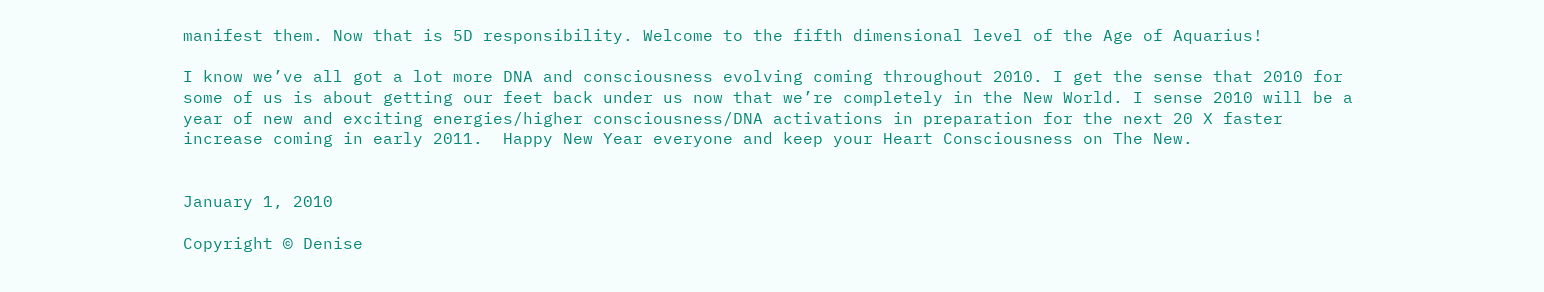manifest them. Now that is 5D responsibility. Welcome to the fifth dimensional level of the Age of Aquarius!

I know we’ve all got a lot more DNA and consciousness evolving coming throughout 2010. I get the sense that 2010 for some of us is about getting our feet back under us now that we’re completely in the New World. I sense 2010 will be a year of new and exciting energies/higher consciousness/DNA activations in preparation for the next 20 X faster increase coming in early 2011.  Happy New Year everyone and keep your Heart Consciousness on The New.


January 1, 2010

Copyright © Denise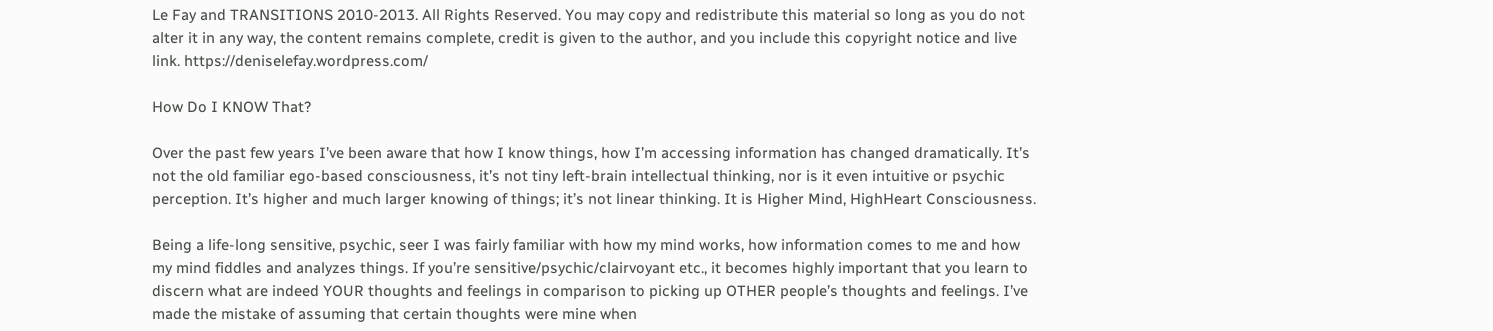Le Fay and TRANSITIONS 2010-2013. All Rights Reserved. You may copy and redistribute this material so long as you do not alter it in any way, the content remains complete, credit is given to the author, and you include this copyright notice and live link. https://deniselefay.wordpress.com/

How Do I KNOW That?

Over the past few years I’ve been aware that how I know things, how I’m accessing information has changed dramatically. It’s not the old familiar ego-based consciousness, it’s not tiny left-brain intellectual thinking, nor is it even intuitive or psychic perception. It’s higher and much larger knowing of things; it’s not linear thinking. It is Higher Mind, HighHeart Consciousness.

Being a life-long sensitive, psychic, seer I was fairly familiar with how my mind works, how information comes to me and how my mind fiddles and analyzes things. If you’re sensitive/psychic/clairvoyant etc., it becomes highly important that you learn to discern what are indeed YOUR thoughts and feelings in comparison to picking up OTHER people’s thoughts and feelings. I’ve made the mistake of assuming that certain thoughts were mine when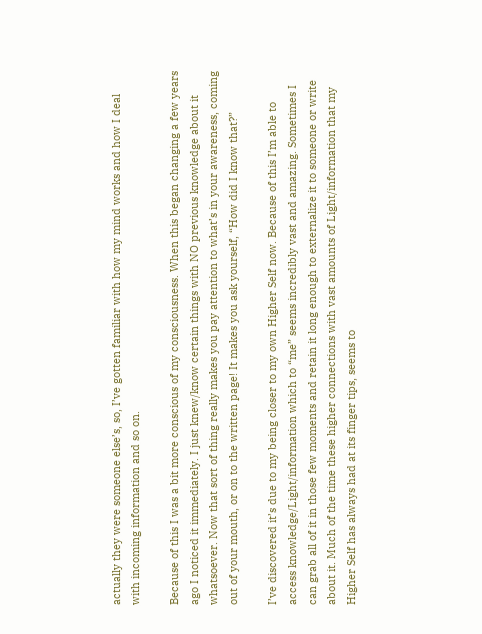actually they were someone else’s, so, I’ve gotten familiar with how my mind works and how I deal with incoming information and so on.

Because of this I was a bit more conscious of my consciousness. When this began changing a few years ago I noticed it immediately. I just knew/know certain things with NO previous knowledge about it whatsoever. Now that sort of thing really makes you pay attention to what’s in your awareness, coming out of your mouth, or on to the written page! It makes you ask yourself, “How did I know that?”

I’ve discovered it’s due to my being closer to my own Higher Self now. Because of this I’m able to access knowledge/Light/information which to “me” seems incredibly vast and amazing. Sometimes I can grab all of it in those few moments and retain it long enough to externalize it to someone or write about it. Much of the time these higher connections with vast amounts of Light/information that my Higher Self has always had at its finger tips, seems to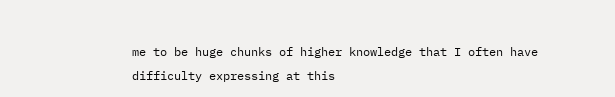me to be huge chunks of higher knowledge that I often have difficulty expressing at this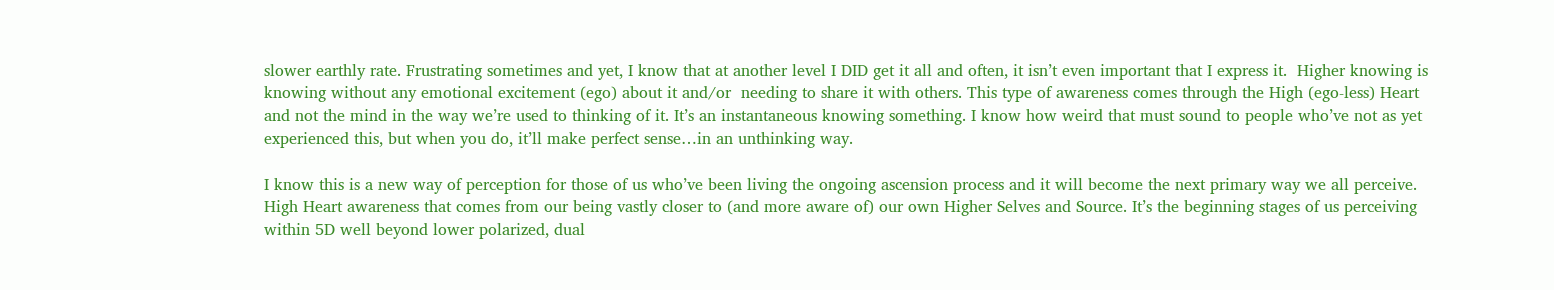slower earthly rate. Frustrating sometimes and yet, I know that at another level I DID get it all and often, it isn’t even important that I express it.  Higher knowing is knowing without any emotional excitement (ego) about it and/or  needing to share it with others. This type of awareness comes through the High (ego-less) Heart and not the mind in the way we’re used to thinking of it. It’s an instantaneous knowing something. I know how weird that must sound to people who’ve not as yet experienced this, but when you do, it’ll make perfect sense…in an unthinking way.

I know this is a new way of perception for those of us who’ve been living the ongoing ascension process and it will become the next primary way we all perceive. High Heart awareness that comes from our being vastly closer to (and more aware of) our own Higher Selves and Source. It’s the beginning stages of us perceiving within 5D well beyond lower polarized, dual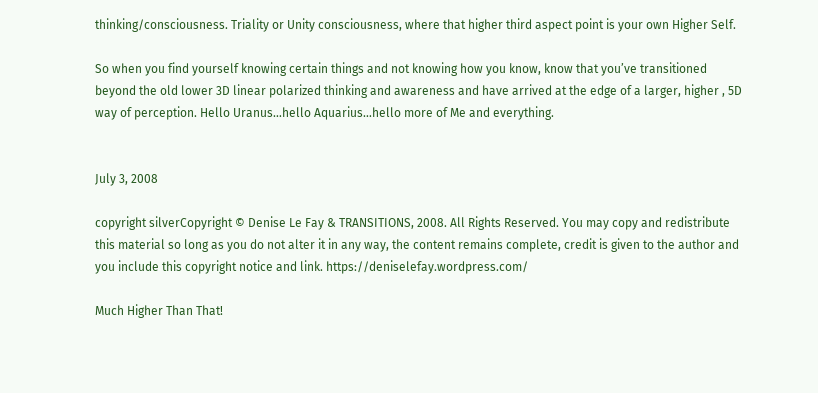thinking/consciousness. Triality or Unity consciousness, where that higher third aspect point is your own Higher Self.

So when you find yourself knowing certain things and not knowing how you know, know that you’ve transitioned beyond the old lower 3D linear polarized thinking and awareness and have arrived at the edge of a larger, higher , 5D way of perception. Hello Uranus…hello Aquarius…hello more of Me and everything.


July 3, 2008

copyright silverCopyright © Denise Le Fay & TRANSITIONS, 2008. All Rights Reserved. You may copy and redistribute this material so long as you do not alter it in any way, the content remains complete, credit is given to the author and you include this copyright notice and link. https://deniselefay.wordpress.com/

Much Higher Than That!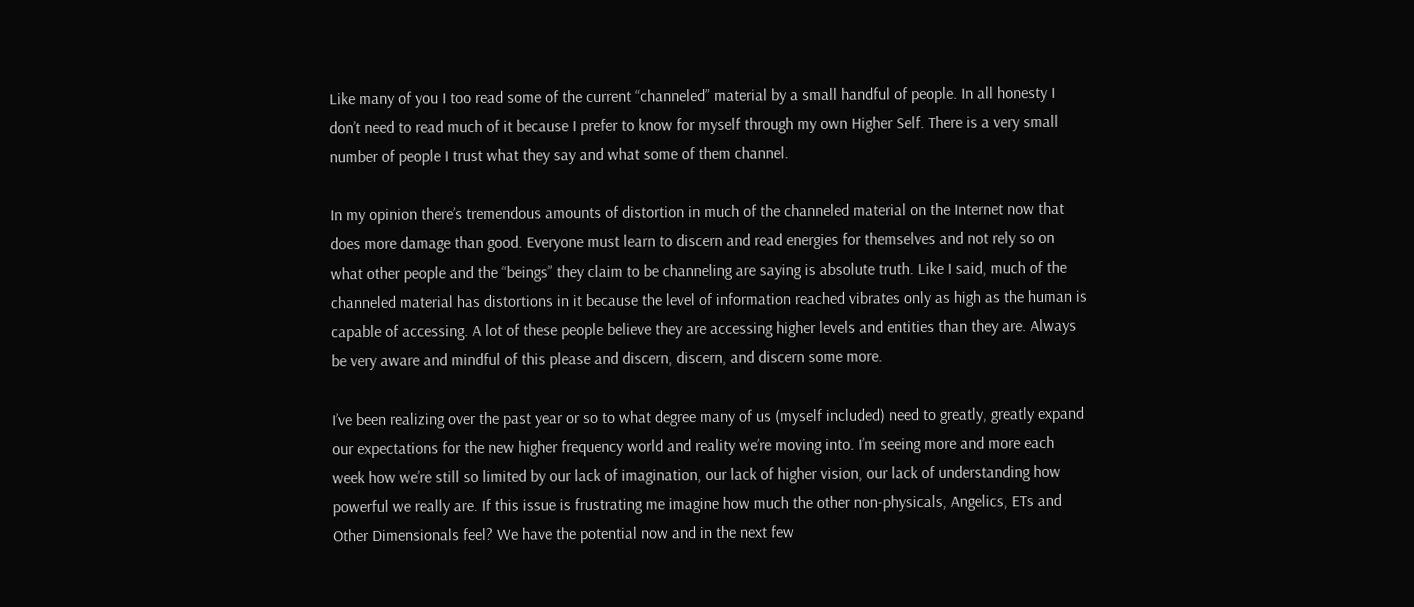Like many of you I too read some of the current “channeled” material by a small handful of people. In all honesty I don’t need to read much of it because I prefer to know for myself through my own Higher Self. There is a very small number of people I trust what they say and what some of them channel.

In my opinion there’s tremendous amounts of distortion in much of the channeled material on the Internet now that does more damage than good. Everyone must learn to discern and read energies for themselves and not rely so on what other people and the “beings” they claim to be channeling are saying is absolute truth. Like I said, much of the channeled material has distortions in it because the level of information reached vibrates only as high as the human is capable of accessing. A lot of these people believe they are accessing higher levels and entities than they are. Always be very aware and mindful of this please and discern, discern, and discern some more.

I’ve been realizing over the past year or so to what degree many of us (myself included) need to greatly, greatly expand our expectations for the new higher frequency world and reality we’re moving into. I’m seeing more and more each week how we’re still so limited by our lack of imagination, our lack of higher vision, our lack of understanding how powerful we really are. If this issue is frustrating me imagine how much the other non-physicals, Angelics, ETs and Other Dimensionals feel? We have the potential now and in the next few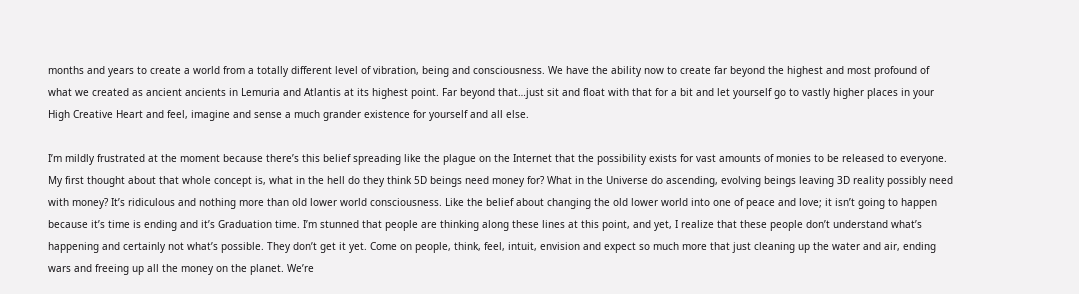months and years to create a world from a totally different level of vibration, being and consciousness. We have the ability now to create far beyond the highest and most profound of what we created as ancient ancients in Lemuria and Atlantis at its highest point. Far beyond that…just sit and float with that for a bit and let yourself go to vastly higher places in your High Creative Heart and feel, imagine and sense a much grander existence for yourself and all else.

I’m mildly frustrated at the moment because there’s this belief spreading like the plague on the Internet that the possibility exists for vast amounts of monies to be released to everyone. My first thought about that whole concept is, what in the hell do they think 5D beings need money for? What in the Universe do ascending, evolving beings leaving 3D reality possibly need with money? It’s ridiculous and nothing more than old lower world consciousness. Like the belief about changing the old lower world into one of peace and love; it isn’t going to happen because it’s time is ending and it’s Graduation time. I’m stunned that people are thinking along these lines at this point, and yet, I realize that these people don’t understand what’s happening and certainly not what’s possible. They don’t get it yet. Come on people, think, feel, intuit, envision and expect so much more that just cleaning up the water and air, ending wars and freeing up all the money on the planet. We’re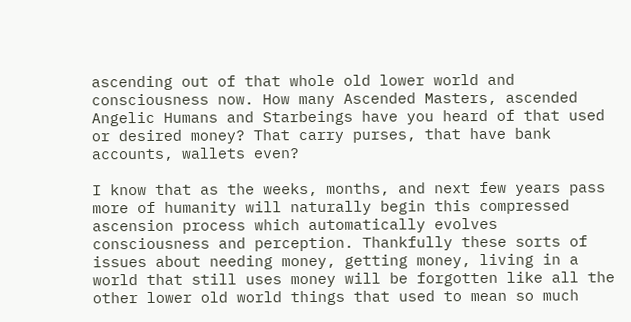ascending out of that whole old lower world and consciousness now. How many Ascended Masters, ascended Angelic Humans and Starbeings have you heard of that used or desired money? That carry purses, that have bank accounts, wallets even?

I know that as the weeks, months, and next few years pass more of humanity will naturally begin this compressed ascension process which automatically evolves consciousness and perception. Thankfully these sorts of issues about needing money, getting money, living in a world that still uses money will be forgotten like all the other lower old world things that used to mean so much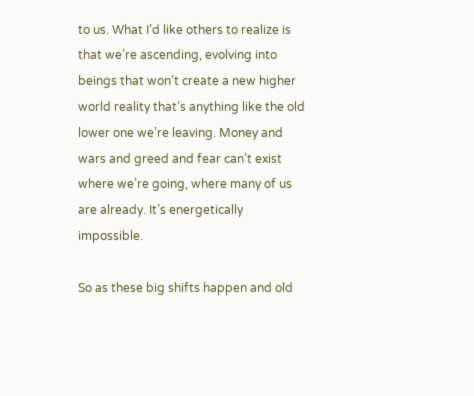to us. What I’d like others to realize is that we’re ascending, evolving into beings that won’t create a new higher world reality that’s anything like the old lower one we’re leaving. Money and wars and greed and fear can’t exist where we’re going, where many of us are already. It’s energetically impossible.

So as these big shifts happen and old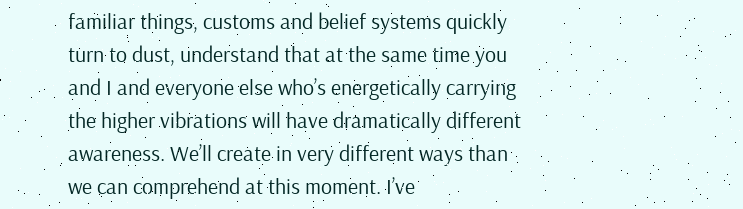familiar things, customs and belief systems quickly turn to dust, understand that at the same time you and I and everyone else who’s energetically carrying the higher vibrations will have dramatically different awareness. We’ll create in very different ways than we can comprehend at this moment. I’ve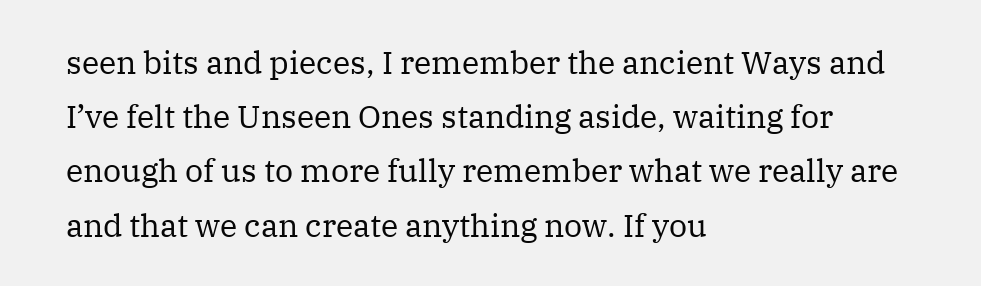seen bits and pieces, I remember the ancient Ways and I’ve felt the Unseen Ones standing aside, waiting for enough of us to more fully remember what we really are and that we can create anything now. If you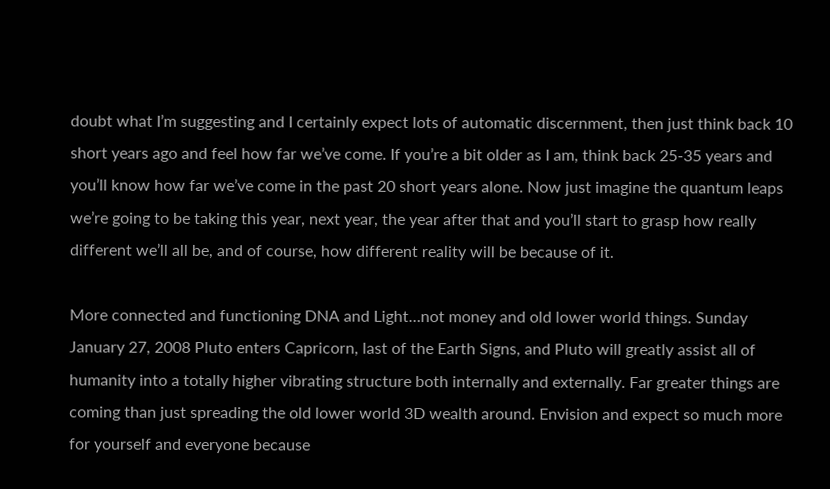doubt what I’m suggesting and I certainly expect lots of automatic discernment, then just think back 10 short years ago and feel how far we’ve come. If you’re a bit older as I am, think back 25-35 years and you’ll know how far we’ve come in the past 20 short years alone. Now just imagine the quantum leaps we’re going to be taking this year, next year, the year after that and you’ll start to grasp how really different we’ll all be, and of course, how different reality will be because of it.

More connected and functioning DNA and Light…not money and old lower world things. Sunday January 27, 2008 Pluto enters Capricorn, last of the Earth Signs, and Pluto will greatly assist all of humanity into a totally higher vibrating structure both internally and externally. Far greater things are coming than just spreading the old lower world 3D wealth around. Envision and expect so much more for yourself and everyone because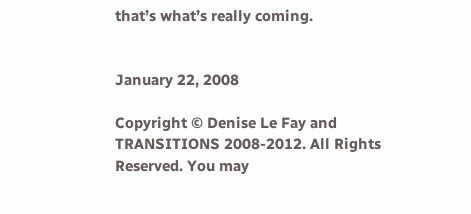that’s what’s really coming.


January 22, 2008

Copyright © Denise Le Fay and TRANSITIONS 2008-2012. All Rights Reserved. You may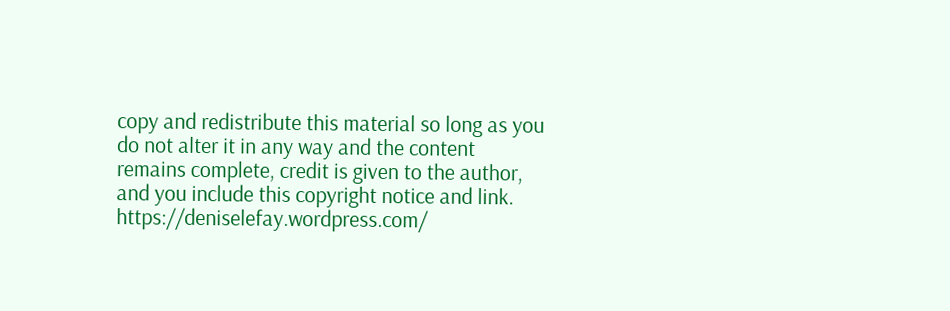copy and redistribute this material so long as you do not alter it in any way and the content remains complete, credit is given to the author, and you include this copyright notice and link. https://deniselefay.wordpress.com/